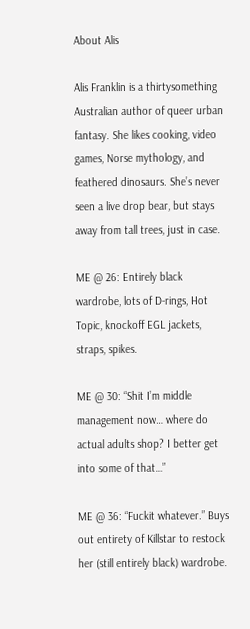About Alis

Alis Franklin is a thirtysomething Australian author of queer urban fantasy. She likes cooking, video games, Norse mythology, and feathered dinosaurs. She’s never seen a live drop bear, but stays away from tall trees, just in case.

ME @ 26: Entirely black wardrobe, lots of D-rings, Hot Topic, knockoff EGL jackets, straps, spikes.

ME @ 30: “Shit I’m middle management now… where do actual adults shop? I better get into some of that…”

ME @ 36: “Fuckit whatever.” Buys out entirety of Killstar to restock her (still entirely black) wardrobe.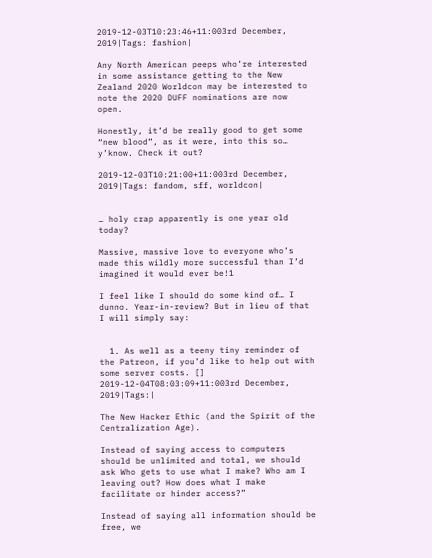2019-12-03T10:23:46+11:003rd December, 2019|Tags: fashion|

Any North American peeps who’re interested in some assistance getting to the New Zealand 2020 Worldcon may be interested to note the 2020 DUFF nominations are now open.

Honestly, it’d be really good to get some “new blood”, as it were, into this so… y’know. Check it out?

2019-12-03T10:21:00+11:003rd December, 2019|Tags: fandom, sff, worldcon|


… holy crap apparently is one year old today?

Massive, massive love to everyone who’s made this wildly more successful than I’d imagined it would ever be!1

I feel like I should do some kind of… I dunno. Year-in-review? But in lieu of that I will simply say:


  1. As well as a teeny tiny reminder of the Patreon, if you’d like to help out with some server costs. []
2019-12-04T08:03:09+11:003rd December, 2019|Tags:|

The New Hacker Ethic (and the Spirit of the Centralization Age).

Instead of saying access to computers should be unlimited and total, we should ask Who gets to use what I make? Who am I leaving out? How does what I make facilitate or hinder access?”

Instead of saying all information should be free, we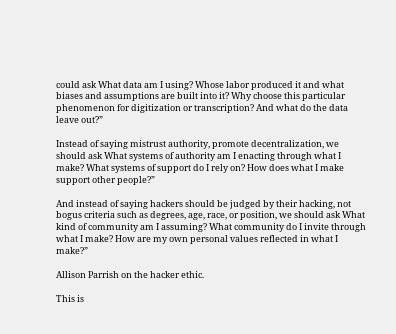could ask What data am I using? Whose labor produced it and what biases and assumptions are built into it? Why choose this particular phenomenon for digitization or transcription? And what do the data leave out?”

Instead of saying mistrust authority, promote decentralization, we should ask What systems of authority am I enacting through what I make? What systems of support do I rely on? How does what I make support other people?”

And instead of saying hackers should be judged by their hacking, not bogus criteria such as degrees, age, race, or position, we should ask What kind of community am I assuming? What community do I invite through what I make? How are my own personal values reflected in what I make?”

Allison Parrish on the hacker ethic.

This is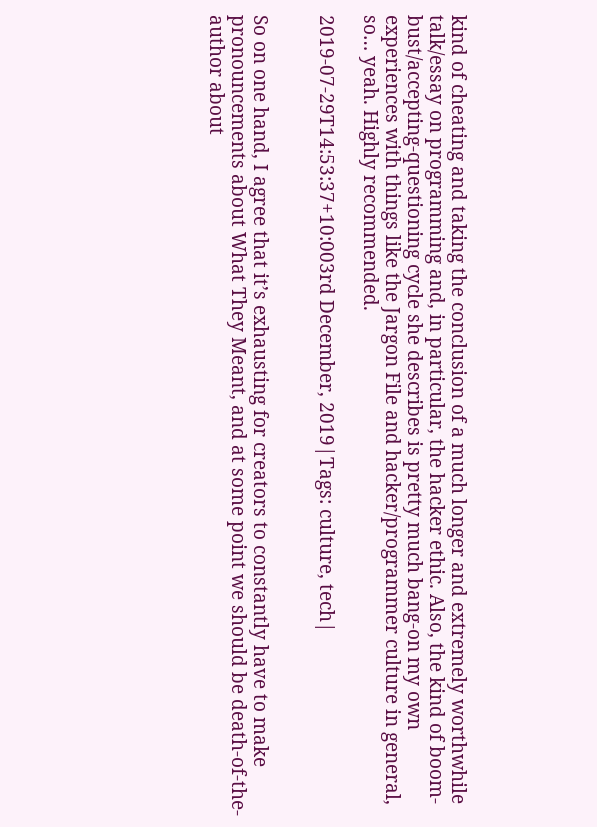kind of cheating and taking the conclusion of a much longer and extremely worthwhile talk/essay on programming and, in particular, the hacker ethic. Also, the kind of boom-bust/accepting-questioning cycle she describes is pretty much bang-on my own experiences with things like the Jargon File and hacker/programmer culture in general, so… yeah. Highly recommended.

2019-07-29T14:53:37+10:003rd December, 2019|Tags: culture, tech|


So on one hand, I agree that it’s exhausting for creators to constantly have to make pronouncements about What They Meant, and at some point we should be death-of-the-author about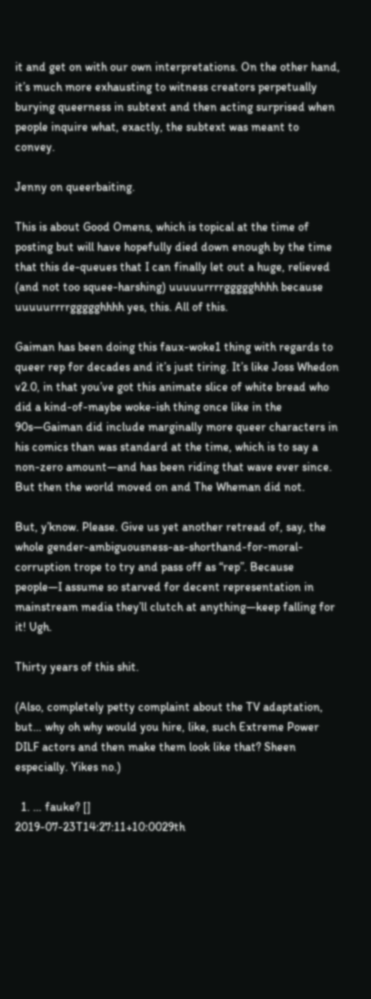it and get on with our own interpretations. On the other hand, it’s much more exhausting to witness creators perpetually burying queerness in subtext and then acting surprised when people inquire what, exactly, the subtext was meant to convey.

Jenny on queerbaiting.

This is about Good Omens, which is topical at the time of posting but will have hopefully died down enough by the time that this de-queues that I can finally let out a huge, relieved (and not too squee-harshing) uuuuurrrrggggghhhh because uuuuurrrrggggghhhh yes, this. All of this.

Gaiman has been doing this faux-woke1 thing with regards to queer rep for decades and it’s just tiring. It’s like Joss Whedon v2.0, in that you’ve got this animate slice of white bread who did a kind-of-maybe woke-ish thing once like in the 90s—Gaiman did include marginally more queer characters in his comics than was standard at the time, which is to say a non-zero amount—and has been riding that wave ever since. But then the world moved on and The Wheman did not.

But, y’know. Please. Give us yet another retread of, say, the whole gender-ambiguousness-as-shorthand-for-moral-corruption trope to try and pass off as “rep”. Because people—I assume so starved for decent representation in mainstream media they’ll clutch at anything—keep falling for it! Ugh.

Thirty years of this shit.

(Also, completely petty complaint about the TV adaptation, but… why oh why would you hire, like, such Extreme Power DILF actors and then make them look like that? Sheen especially. Yikes no.)

  1. … fauke? []
2019-07-23T14:27:11+10:0029th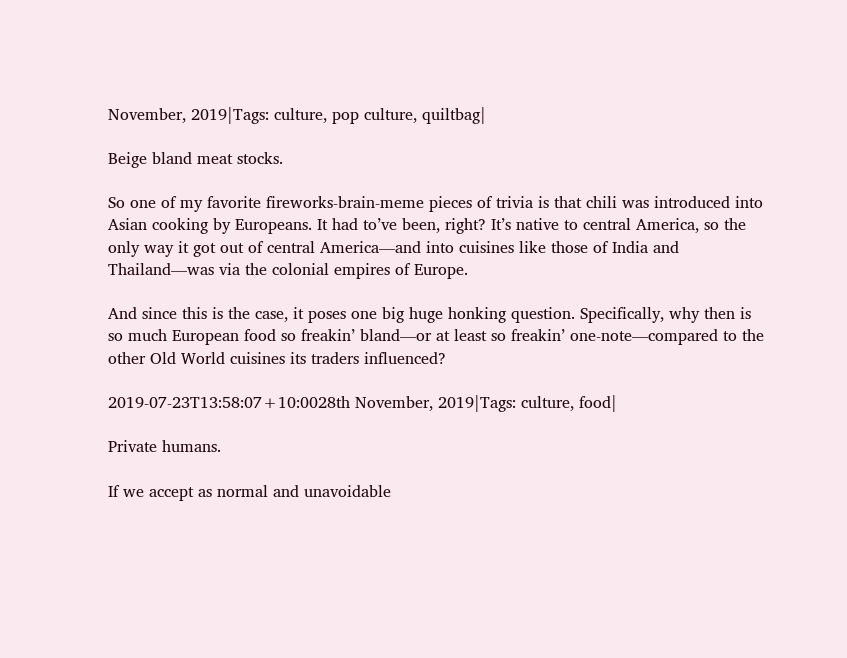November, 2019|Tags: culture, pop culture, quiltbag|

Beige bland meat stocks.

So one of my favorite fireworks-brain-meme pieces of trivia is that chili was introduced into Asian cooking by Europeans. It had to’ve been, right? It’s native to central America, so the only way it got out of central America—and into cuisines like those of India and Thailand—was via the colonial empires of Europe.

And since this is the case, it poses one big huge honking question. Specifically, why then is so much European food so freakin’ bland—or at least so freakin’ one-note—compared to the other Old World cuisines its traders influenced?

2019-07-23T13:58:07+10:0028th November, 2019|Tags: culture, food|

Private humans.

If we accept as normal and unavoidable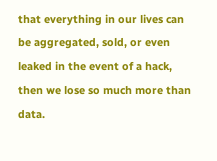that everything in our lives can be aggregated, sold, or even leaked in the event of a hack, then we lose so much more than data.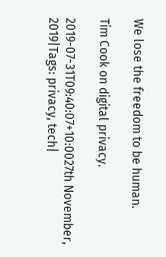We lose the freedom to be human.

Tim Cook on digital privacy.

2019-07-31T09:40:07+10:0027th November, 2019|Tags: privacy, tech|